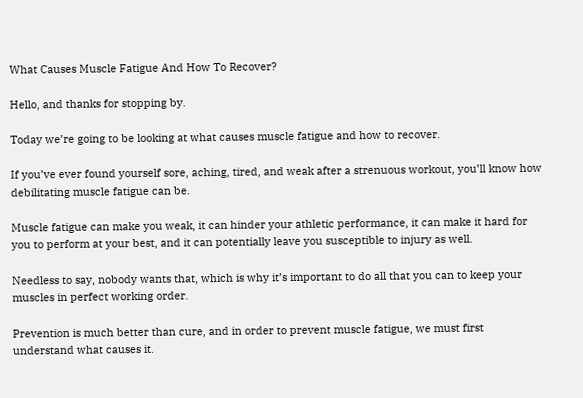What Causes Muscle Fatigue And How To Recover?

Hello, and thanks for stopping by.

Today we’re going to be looking at what causes muscle fatigue and how to recover.

If you’ve ever found yourself sore, aching, tired, and weak after a strenuous workout, you’ll know how debilitating muscle fatigue can be.

Muscle fatigue can make you weak, it can hinder your athletic performance, it can make it hard for you to perform at your best, and it can potentially leave you susceptible to injury as well.

Needless to say, nobody wants that, which is why it’s important to do all that you can to keep your muscles in perfect working order.

Prevention is much better than cure, and in order to prevent muscle fatigue, we must first understand what causes it.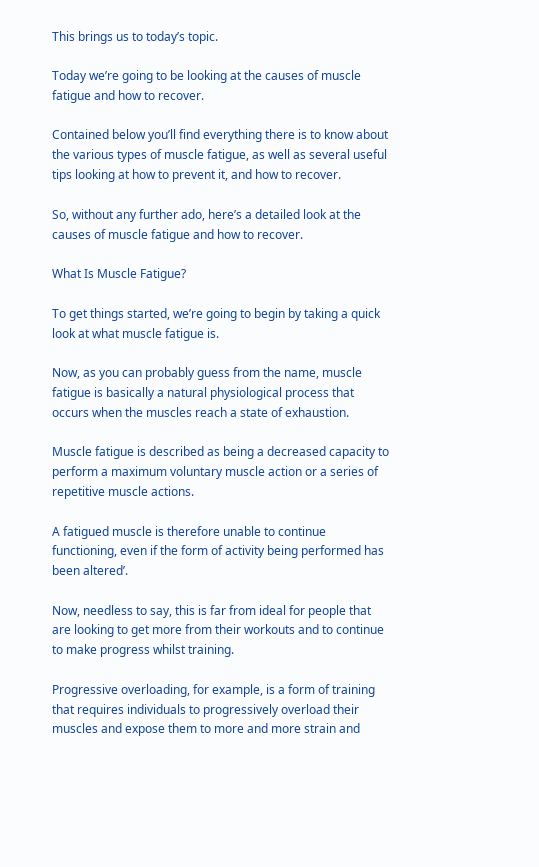This brings us to today’s topic.

Today we’re going to be looking at the causes of muscle fatigue and how to recover.

Contained below you’ll find everything there is to know about the various types of muscle fatigue, as well as several useful tips looking at how to prevent it, and how to recover.

So, without any further ado, here’s a detailed look at the causes of muscle fatigue and how to recover.

What Is Muscle Fatigue?

To get things started, we’re going to begin by taking a quick look at what muscle fatigue is.

Now, as you can probably guess from the name, muscle fatigue is basically a natural physiological process that occurs when the muscles reach a state of exhaustion.

Muscle fatigue is described as being a decreased capacity to perform a maximum voluntary muscle action or a series of repetitive muscle actions.

A fatigued muscle is therefore unable to continue functioning, even if the form of activity being performed has been altered’.

Now, needless to say, this is far from ideal for people that are looking to get more from their workouts and to continue to make progress whilst training.

Progressive overloading, for example, is a form of training that requires individuals to progressively overload their muscles and expose them to more and more strain and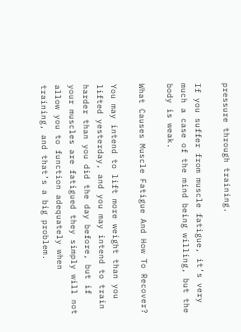pressure through training.

If you suffer from muscle fatigue, it’s very much a case of the mind being willing, but the body is weak.

What Causes Muscle Fatigue And How To Recover?

You may intend to lift more weight than you lifted yesterday, and you may intend to train harder than you did the day before, but if your muscles are fatigued they simply will not allow you to function adequately when training, and that’s a big problem.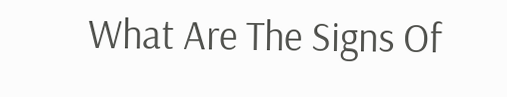What Are The Signs Of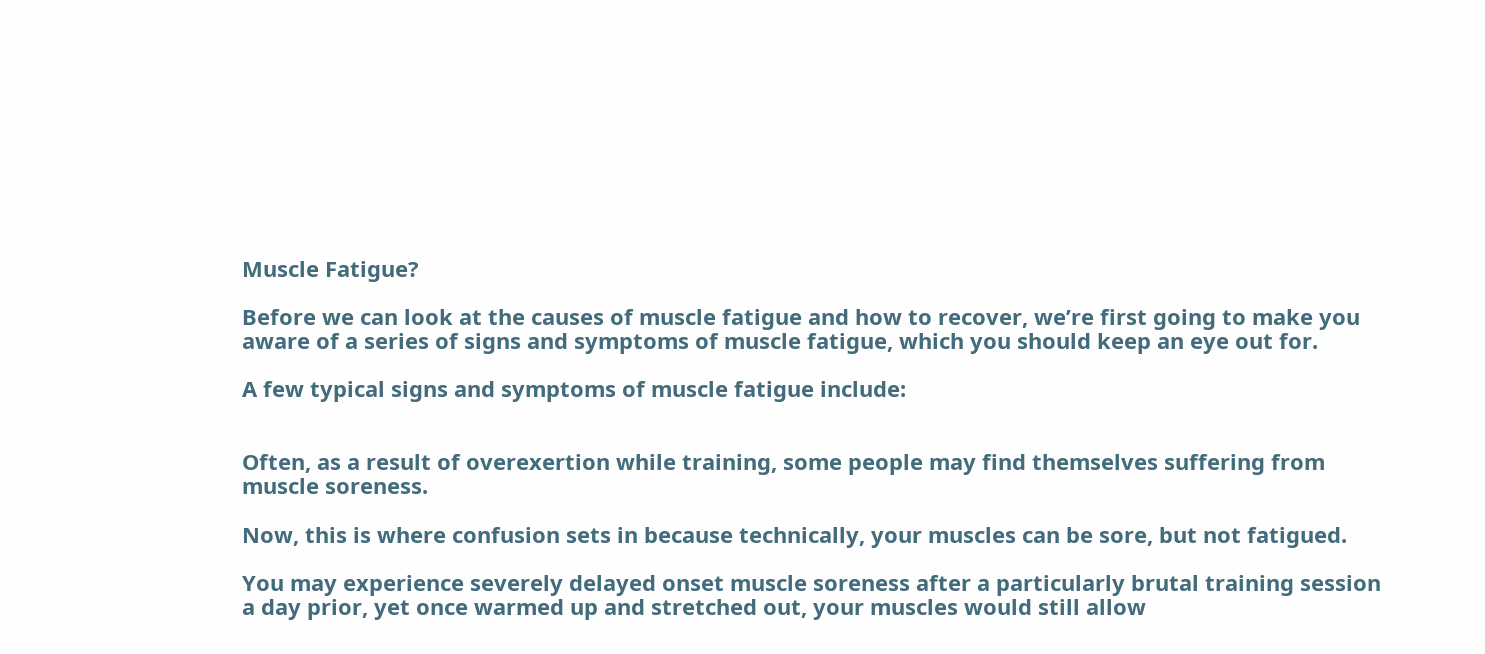Muscle Fatigue?

Before we can look at the causes of muscle fatigue and how to recover, we’re first going to make you aware of a series of signs and symptoms of muscle fatigue, which you should keep an eye out for.

A few typical signs and symptoms of muscle fatigue include:


Often, as a result of overexertion while training, some people may find themselves suffering from muscle soreness.

Now, this is where confusion sets in because technically, your muscles can be sore, but not fatigued.

You may experience severely delayed onset muscle soreness after a particularly brutal training session a day prior, yet once warmed up and stretched out, your muscles would still allow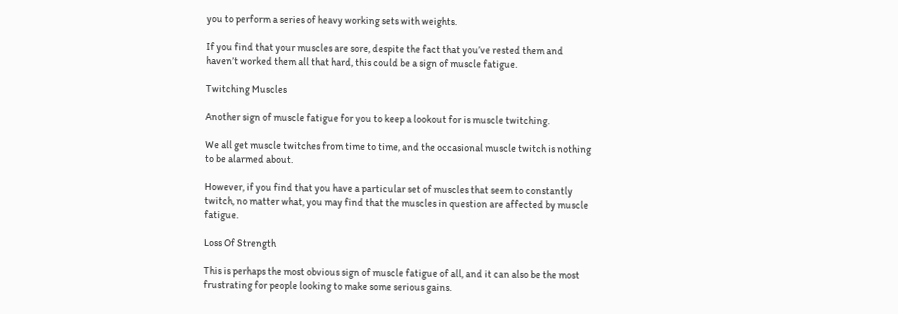you to perform a series of heavy working sets with weights.

If you find that your muscles are sore, despite the fact that you’ve rested them and haven’t worked them all that hard, this could be a sign of muscle fatigue.

Twitching Muscles

Another sign of muscle fatigue for you to keep a lookout for is muscle twitching.

We all get muscle twitches from time to time, and the occasional muscle twitch is nothing to be alarmed about.

However, if you find that you have a particular set of muscles that seem to constantly twitch, no matter what, you may find that the muscles in question are affected by muscle fatigue.

Loss Of Strength

This is perhaps the most obvious sign of muscle fatigue of all, and it can also be the most frustrating for people looking to make some serious gains.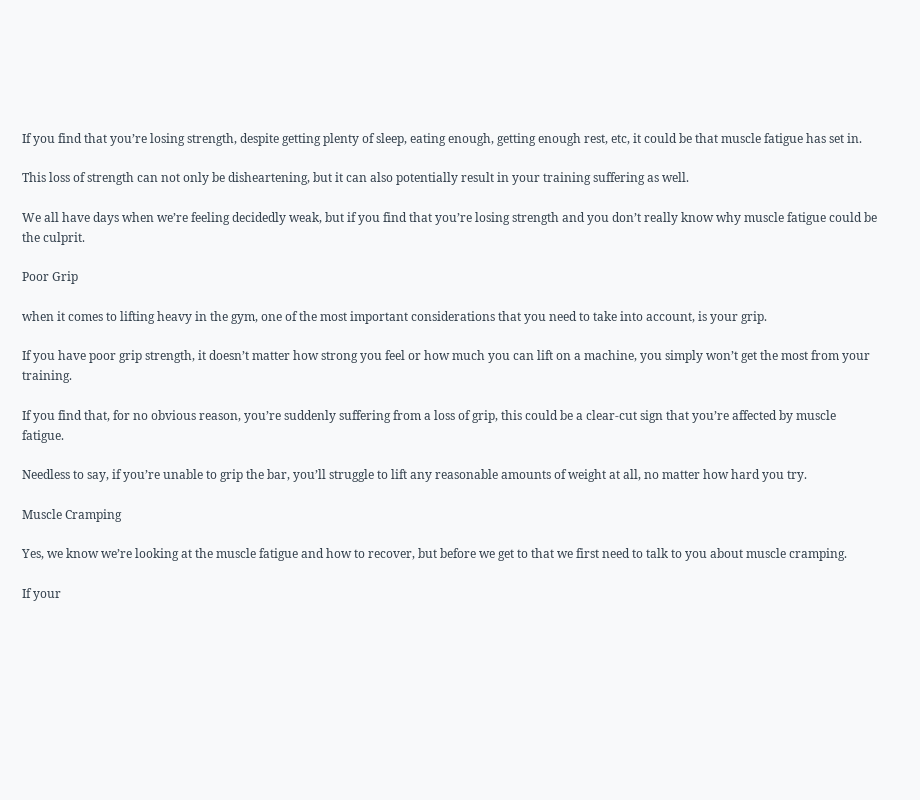If you find that you’re losing strength, despite getting plenty of sleep, eating enough, getting enough rest, etc, it could be that muscle fatigue has set in.

This loss of strength can not only be disheartening, but it can also potentially result in your training suffering as well.

We all have days when we’re feeling decidedly weak, but if you find that you’re losing strength and you don’t really know why muscle fatigue could be the culprit.

Poor Grip

when it comes to lifting heavy in the gym, one of the most important considerations that you need to take into account, is your grip.

If you have poor grip strength, it doesn’t matter how strong you feel or how much you can lift on a machine, you simply won’t get the most from your training.

If you find that, for no obvious reason, you’re suddenly suffering from a loss of grip, this could be a clear-cut sign that you’re affected by muscle fatigue.

Needless to say, if you’re unable to grip the bar, you’ll struggle to lift any reasonable amounts of weight at all, no matter how hard you try.

Muscle Cramping

Yes, we know we’re looking at the muscle fatigue and how to recover, but before we get to that we first need to talk to you about muscle cramping.

If your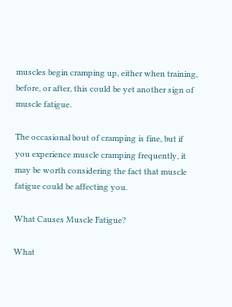muscles begin cramping up, either when training, before, or after, this could be yet another sign of muscle fatigue.

The occasional bout of cramping is fine, but if you experience muscle cramping frequently, it may be worth considering the fact that muscle fatigue could be affecting you.

What Causes Muscle Fatigue?

What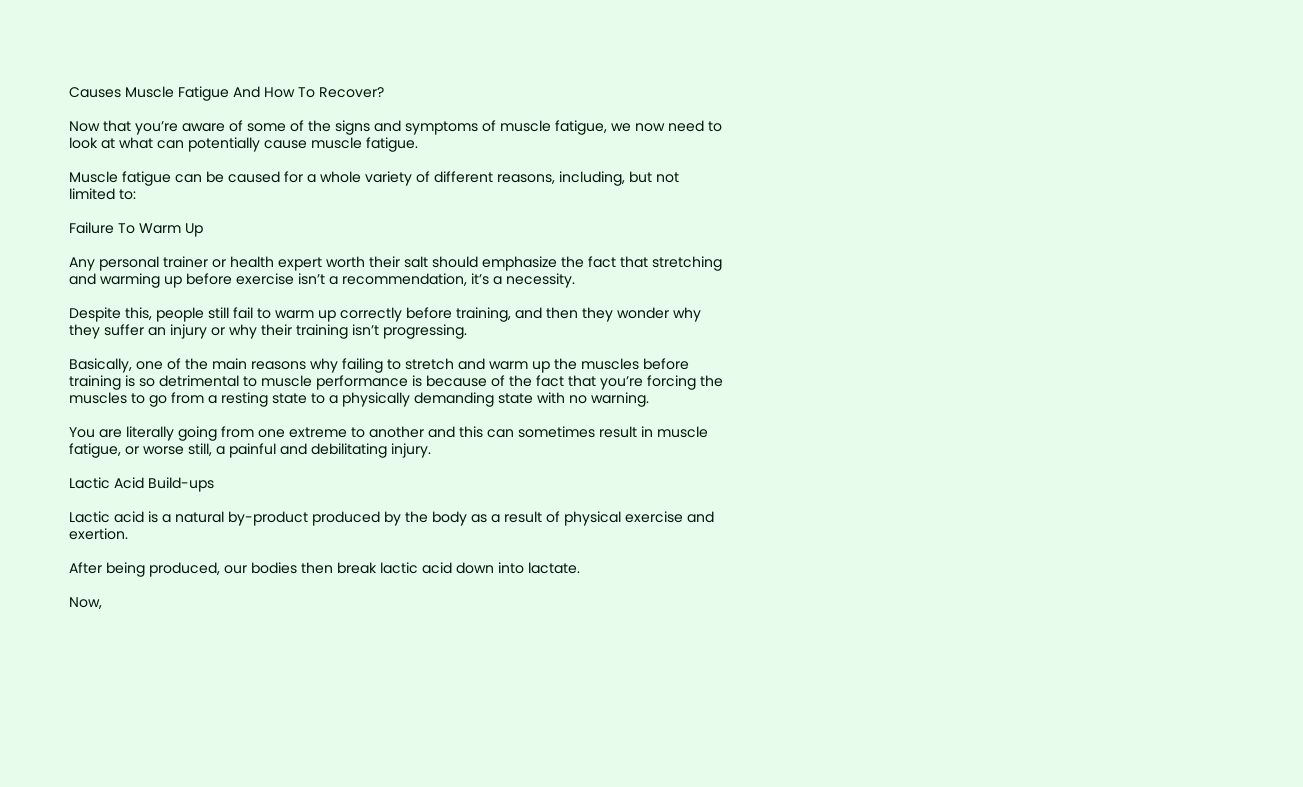Causes Muscle Fatigue And How To Recover?

Now that you’re aware of some of the signs and symptoms of muscle fatigue, we now need to look at what can potentially cause muscle fatigue.

Muscle fatigue can be caused for a whole variety of different reasons, including, but not limited to:

Failure To Warm Up

Any personal trainer or health expert worth their salt should emphasize the fact that stretching and warming up before exercise isn’t a recommendation, it’s a necessity.

Despite this, people still fail to warm up correctly before training, and then they wonder why they suffer an injury or why their training isn’t progressing.

Basically, one of the main reasons why failing to stretch and warm up the muscles before training is so detrimental to muscle performance is because of the fact that you’re forcing the muscles to go from a resting state to a physically demanding state with no warning.

You are literally going from one extreme to another and this can sometimes result in muscle fatigue, or worse still, a painful and debilitating injury.

Lactic Acid Build-ups

Lactic acid is a natural by-product produced by the body as a result of physical exercise and exertion.

After being produced, our bodies then break lactic acid down into lactate.

Now,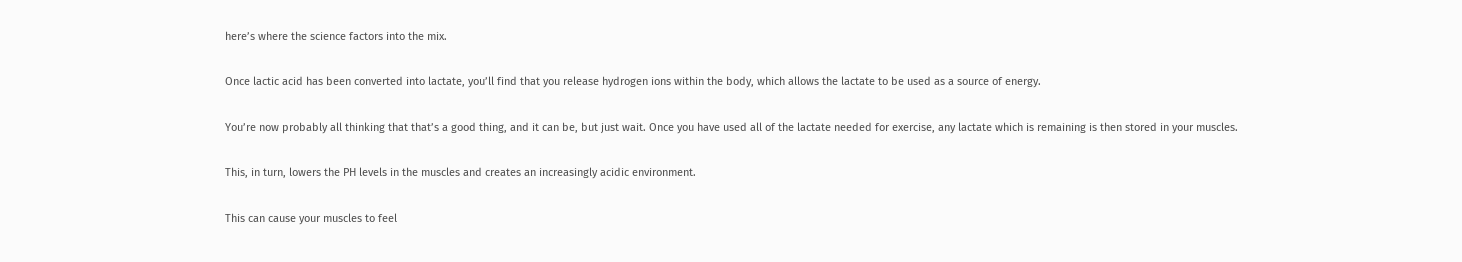here’s where the science factors into the mix.

Once lactic acid has been converted into lactate, you’ll find that you release hydrogen ions within the body, which allows the lactate to be used as a source of energy.

You’re now probably all thinking that that’s a good thing, and it can be, but just wait. Once you have used all of the lactate needed for exercise, any lactate which is remaining is then stored in your muscles.

This, in turn, lowers the PH levels in the muscles and creates an increasingly acidic environment.

This can cause your muscles to feel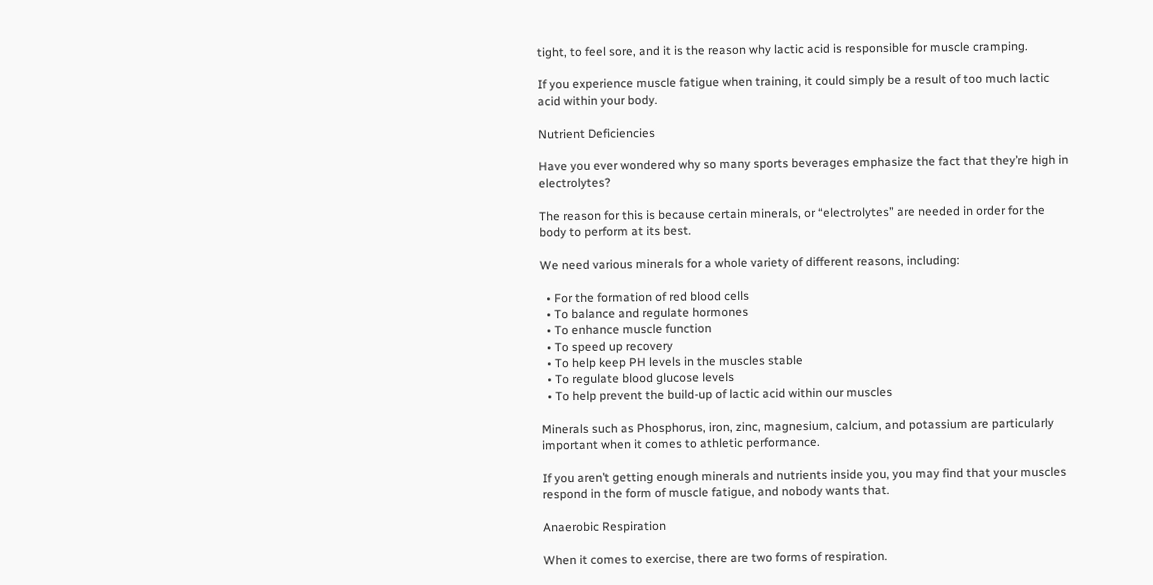tight, to feel sore, and it is the reason why lactic acid is responsible for muscle cramping.

If you experience muscle fatigue when training, it could simply be a result of too much lactic acid within your body.

Nutrient Deficiencies

Have you ever wondered why so many sports beverages emphasize the fact that they’re high in electrolytes?

The reason for this is because certain minerals, or “electrolytes” are needed in order for the body to perform at its best.

We need various minerals for a whole variety of different reasons, including:

  • For the formation of red blood cells
  • To balance and regulate hormones
  • To enhance muscle function
  • To speed up recovery
  • To help keep PH levels in the muscles stable
  • To regulate blood glucose levels
  • To help prevent the build-up of lactic acid within our muscles

Minerals such as Phosphorus, iron, zinc, magnesium, calcium, and potassium are particularly important when it comes to athletic performance.

If you aren’t getting enough minerals and nutrients inside you, you may find that your muscles respond in the form of muscle fatigue, and nobody wants that.

Anaerobic Respiration

When it comes to exercise, there are two forms of respiration.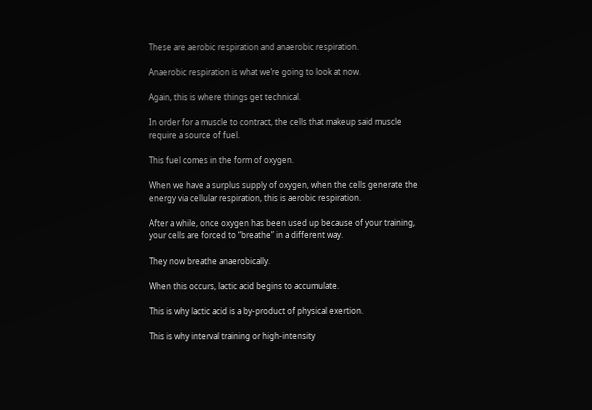These are aerobic respiration and anaerobic respiration.

Anaerobic respiration is what we’re going to look at now.

Again, this is where things get technical.

In order for a muscle to contract, the cells that makeup said muscle require a source of fuel.

This fuel comes in the form of oxygen.

When we have a surplus supply of oxygen, when the cells generate the energy via cellular respiration, this is aerobic respiration.

After a while, once oxygen has been used up because of your training, your cells are forced to “breathe” in a different way.

They now breathe anaerobically.

When this occurs, lactic acid begins to accumulate.

This is why lactic acid is a by-product of physical exertion.

This is why interval training or high-intensity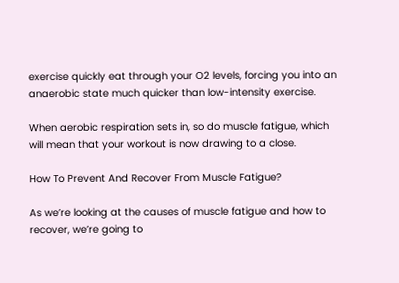exercise quickly eat through your O2 levels, forcing you into an anaerobic state much quicker than low-intensity exercise.

When aerobic respiration sets in, so do muscle fatigue, which will mean that your workout is now drawing to a close.

How To Prevent And Recover From Muscle Fatigue?

As we’re looking at the causes of muscle fatigue and how to recover, we’re going to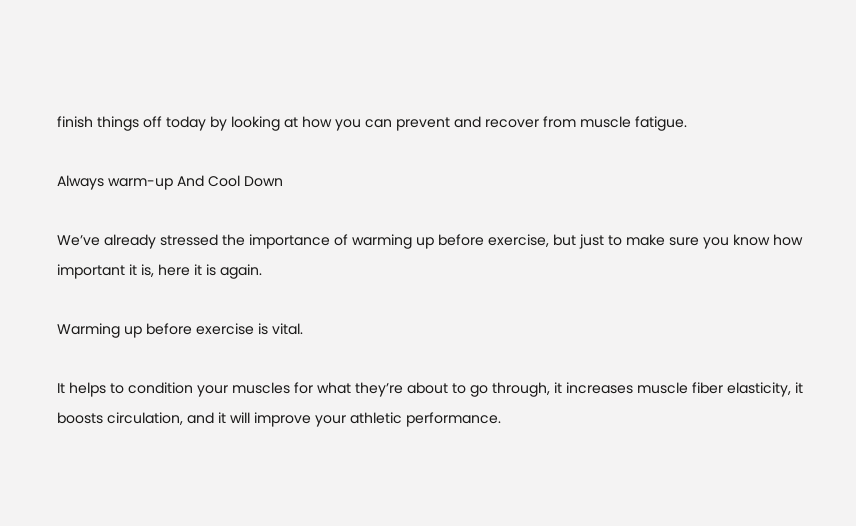finish things off today by looking at how you can prevent and recover from muscle fatigue.

Always warm-up And Cool Down

We’ve already stressed the importance of warming up before exercise, but just to make sure you know how important it is, here it is again.

Warming up before exercise is vital.

It helps to condition your muscles for what they’re about to go through, it increases muscle fiber elasticity, it boosts circulation, and it will improve your athletic performance.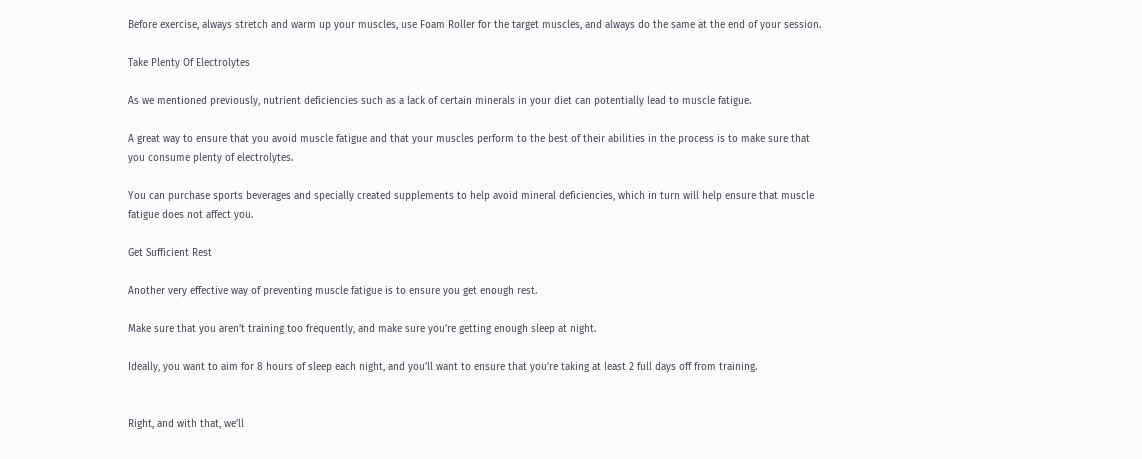Before exercise, always stretch and warm up your muscles, use Foam Roller for the target muscles, and always do the same at the end of your session.

Take Plenty Of Electrolytes

As we mentioned previously, nutrient deficiencies such as a lack of certain minerals in your diet can potentially lead to muscle fatigue.

A great way to ensure that you avoid muscle fatigue and that your muscles perform to the best of their abilities in the process is to make sure that you consume plenty of electrolytes.

You can purchase sports beverages and specially created supplements to help avoid mineral deficiencies, which in turn will help ensure that muscle fatigue does not affect you.

Get Sufficient Rest

Another very effective way of preventing muscle fatigue is to ensure you get enough rest.

Make sure that you aren’t training too frequently, and make sure you’re getting enough sleep at night.

Ideally, you want to aim for 8 hours of sleep each night, and you’ll want to ensure that you’re taking at least 2 full days off from training.


Right, and with that, we’ll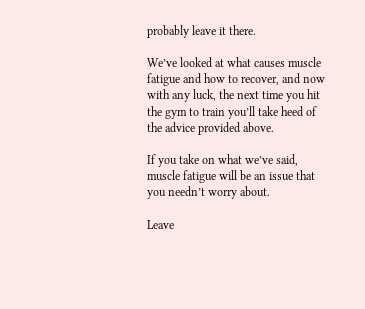probably leave it there.

We’ve looked at what causes muscle fatigue and how to recover, and now with any luck, the next time you hit the gym to train you’ll take heed of the advice provided above.

If you take on what we’ve said, muscle fatigue will be an issue that you needn’t worry about.

Leave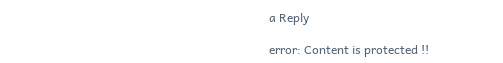a Reply

error: Content is protected !!